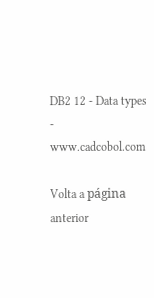DB2 12 - Data types - www.cadcobol.com

Volta a página anterior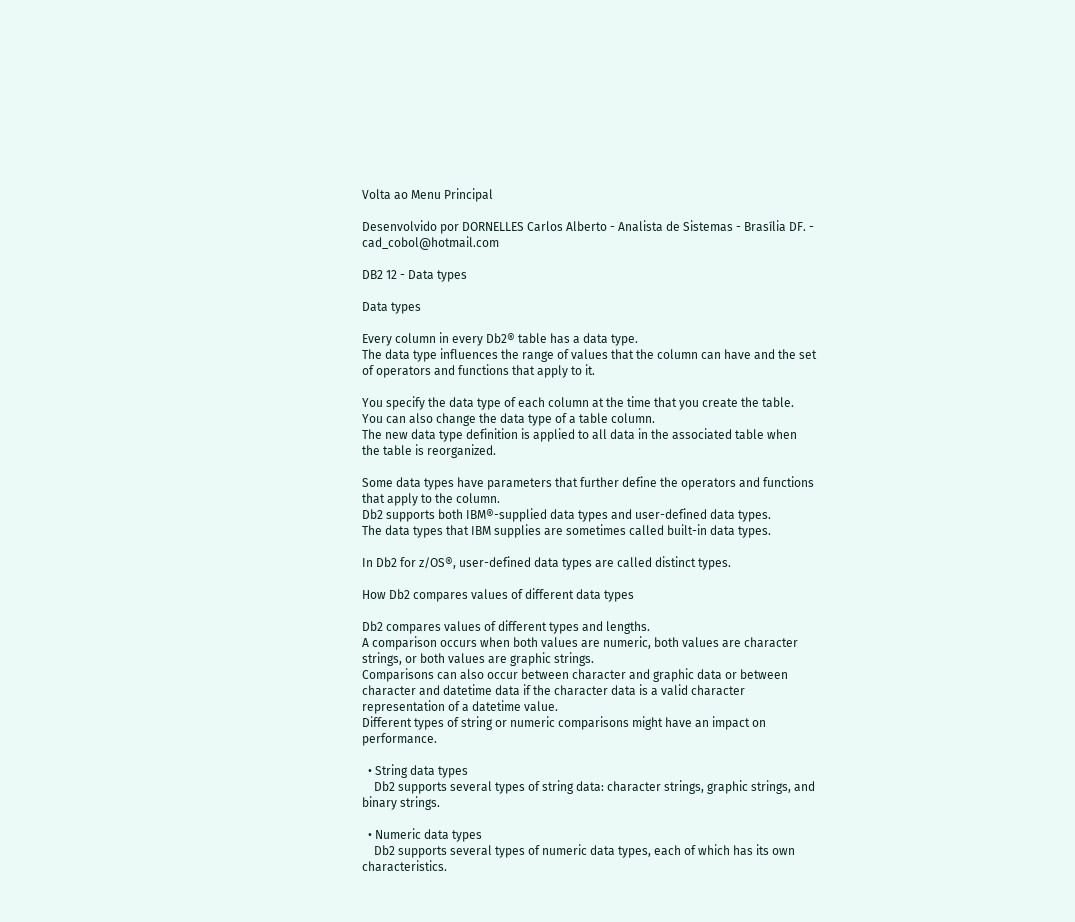Volta ao Menu Principal

Desenvolvido por DORNELLES Carlos Alberto - Analista de Sistemas - Brasília DF. - cad_cobol@hotmail.com

DB2 12 - Data types

Data types

Every column in every Db2® table has a data type.
The data type influences the range of values that the column can have and the set of operators and functions that apply to it.

You specify the data type of each column at the time that you create the table.
You can also change the data type of a table column.
The new data type definition is applied to all data in the associated table when the table is reorganized.

Some data types have parameters that further define the operators and functions that apply to the column.
Db2 supports both IBM®-supplied data types and user-defined data types.
The data types that IBM supplies are sometimes called built-in data types.

In Db2 for z/OS®, user-defined data types are called distinct types.

How Db2 compares values of different data types

Db2 compares values of different types and lengths.
A comparison occurs when both values are numeric, both values are character strings, or both values are graphic strings.
Comparisons can also occur between character and graphic data or between character and datetime data if the character data is a valid character representation of a datetime value.
Different types of string or numeric comparisons might have an impact on performance.

  • String data types
    Db2 supports several types of string data: character strings, graphic strings, and binary strings.

  • Numeric data types
    Db2 supports several types of numeric data types, each of which has its own characteristics.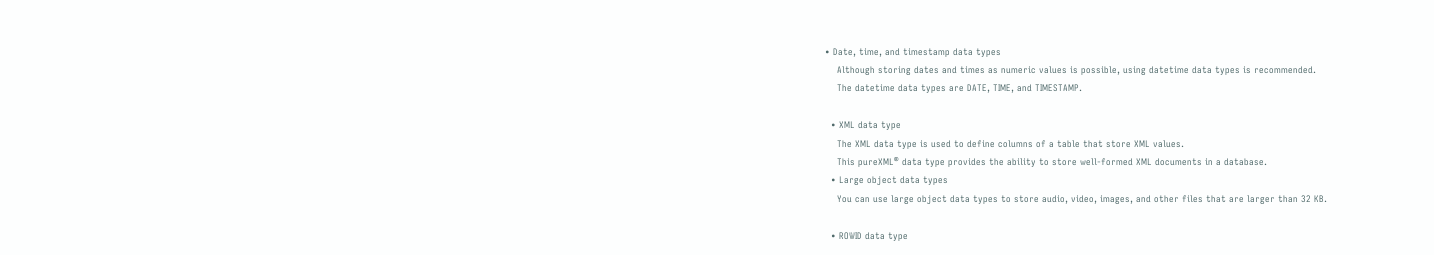• Date, time, and timestamp data types
    Although storing dates and times as numeric values is possible, using datetime data types is recommended.
    The datetime data types are DATE, TIME, and TIMESTAMP.

  • XML data type
    The XML data type is used to define columns of a table that store XML values.
    This pureXML® data type provides the ability to store well-formed XML documents in a database.
  • Large object data types
    You can use large object data types to store audio, video, images, and other files that are larger than 32 KB.

  • ROWID data type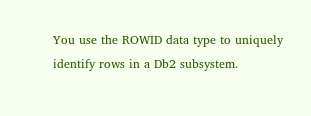You use the ROWID data type to uniquely identify rows in a Db2 subsystem.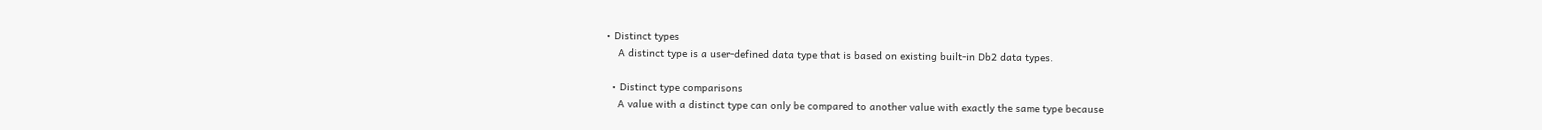• Distinct types
    A distinct type is a user-defined data type that is based on existing built-in Db2 data types.

  • Distinct type comparisons
    A value with a distinct type can only be compared to another value with exactly the same type because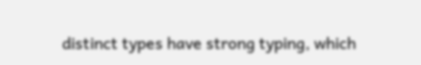distinct types have strong typing, which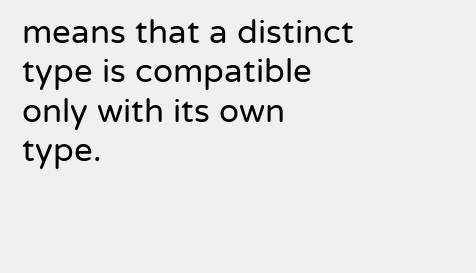means that a distinct type is compatible only with its own type.